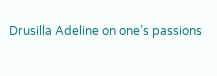Drusilla Adeline on one’s passions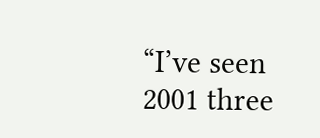“I’ve seen 2001 three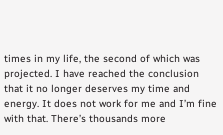times in my life, the second of which was projected. I have reached the conclusion that it no longer deserves my time and energy. It does not work for me and I’m fine with that. There’s thousands more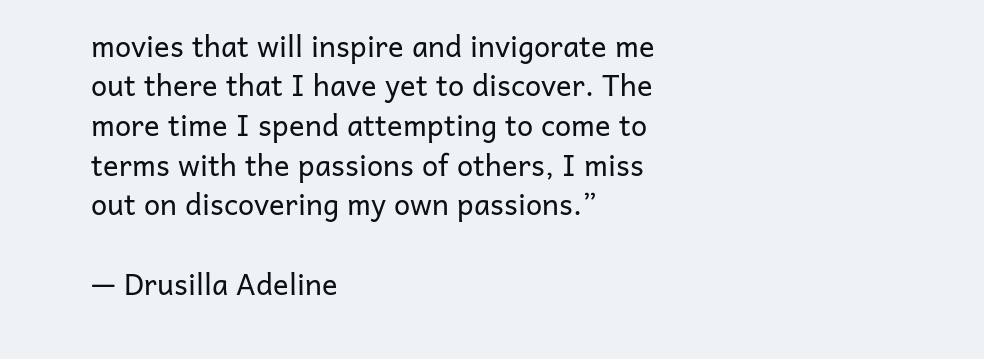movies that will inspire and invigorate me out there that I have yet to discover. The more time I spend attempting to come to terms with the passions of others, I miss out on discovering my own passions.”

— Drusilla Adeline